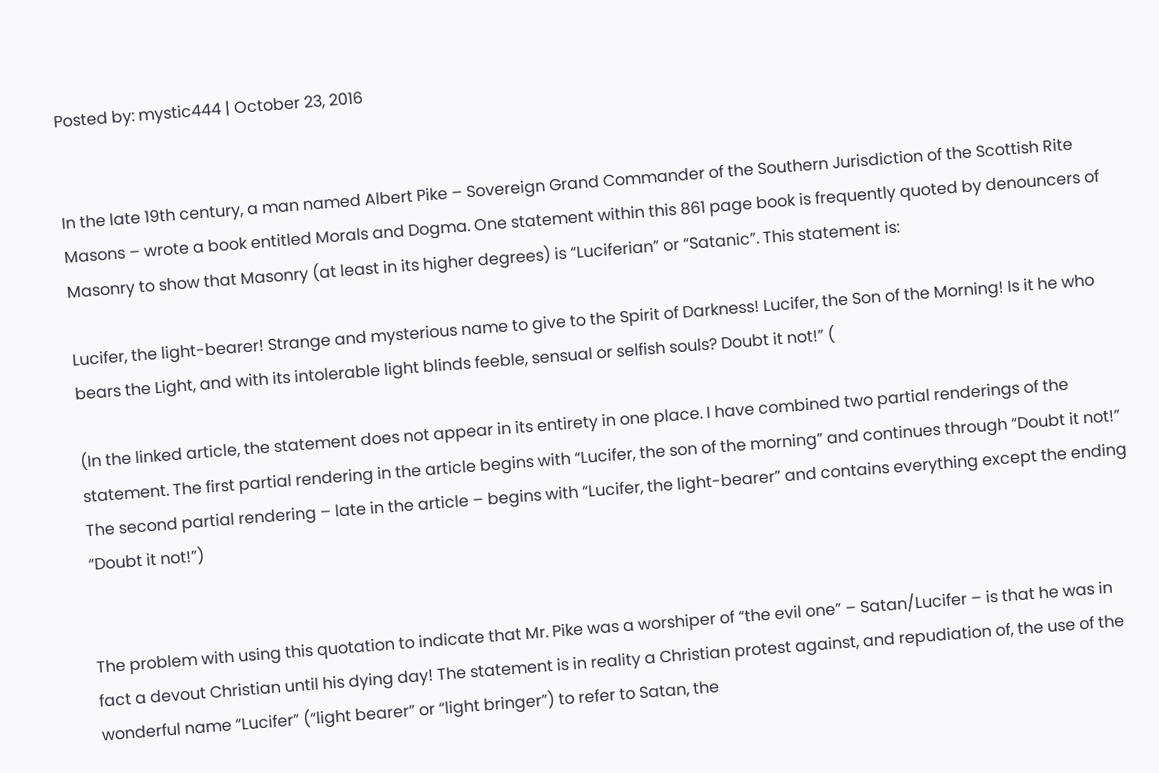Posted by: mystic444 | October 23, 2016


In the late 19th century, a man named Albert Pike – Sovereign Grand Commander of the Southern Jurisdiction of the Scottish Rite Masons – wrote a book entitled Morals and Dogma. One statement within this 861 page book is frequently quoted by denouncers of Masonry to show that Masonry (at least in its higher degrees) is “Luciferian” or “Satanic”. This statement is:

Lucifer, the light-bearer! Strange and mysterious name to give to the Spirit of Darkness! Lucifer, the Son of the Morning! Is it he who bears the Light, and with its intolerable light blinds feeble, sensual or selfish souls? Doubt it not!” (

(In the linked article, the statement does not appear in its entirety in one place. I have combined two partial renderings of the statement. The first partial rendering in the article begins with “Lucifer, the son of the morning” and continues through “Doubt it not!” The second partial rendering – late in the article – begins with “Lucifer, the light-bearer” and contains everything except the ending “Doubt it not!”)


The problem with using this quotation to indicate that Mr. Pike was a worshiper of “the evil one” – Satan/Lucifer – is that he was in fact a devout Christian until his dying day! The statement is in reality a Christian protest against, and repudiation of, the use of the wonderful name “Lucifer” (“light bearer” or “light bringer”) to refer to Satan, the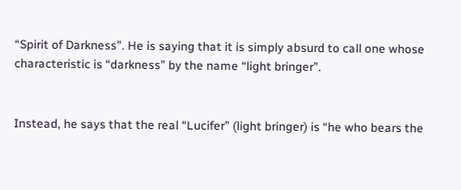“Spirit of Darkness”. He is saying that it is simply absurd to call one whose characteristic is “darkness” by the name “light bringer”.


Instead, he says that the real “Lucifer” (light bringer) is “he who bears the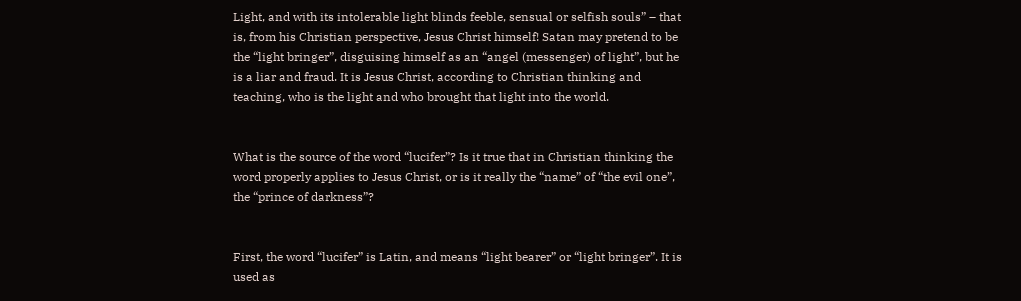Light, and with its intolerable light blinds feeble, sensual or selfish souls” – that is, from his Christian perspective, Jesus Christ himself! Satan may pretend to be the “light bringer”, disguising himself as an “angel (messenger) of light”, but he is a liar and fraud. It is Jesus Christ, according to Christian thinking and teaching, who is the light and who brought that light into the world.


What is the source of the word “lucifer”? Is it true that in Christian thinking the word properly applies to Jesus Christ, or is it really the “name” of “the evil one”, the “prince of darkness”?


First, the word “lucifer” is Latin, and means “light bearer” or “light bringer”. It is used as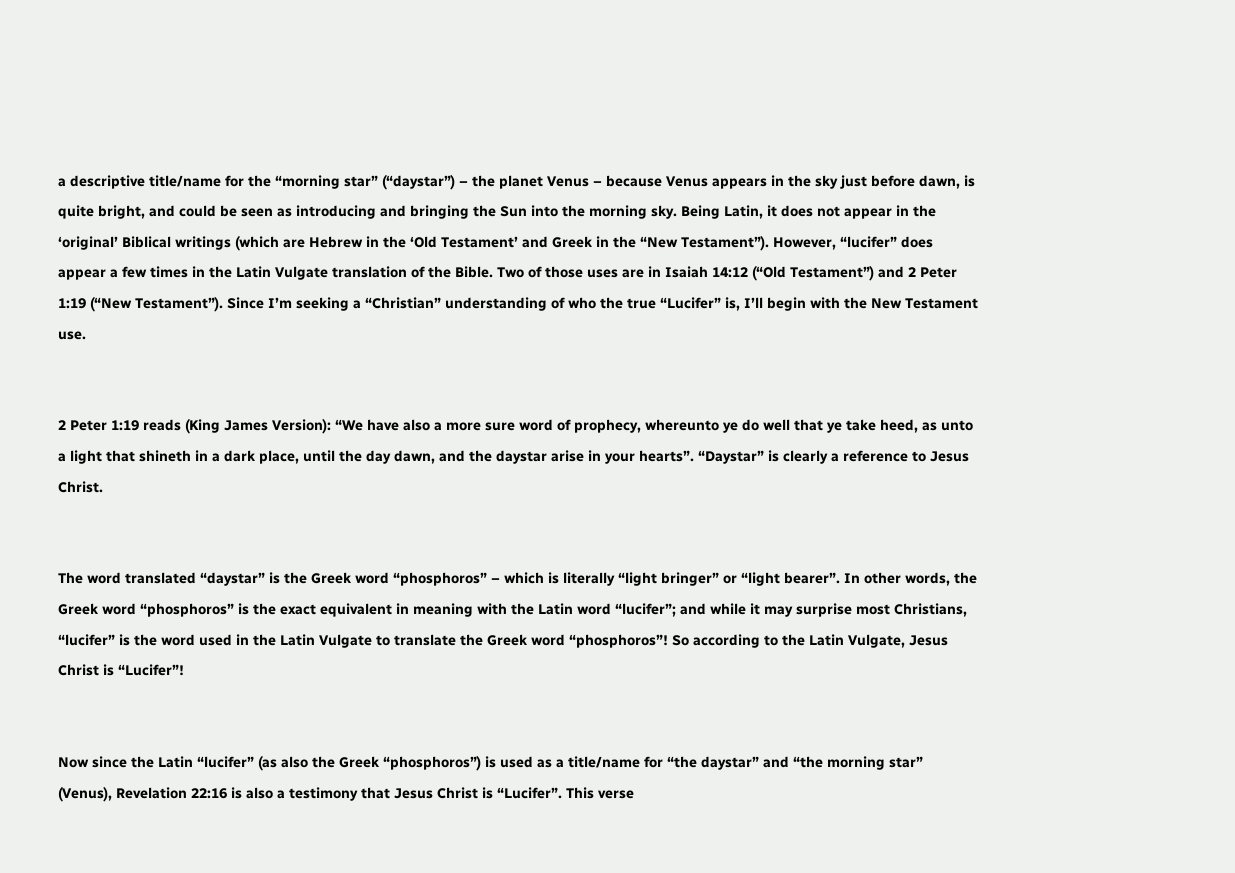a descriptive title/name for the “morning star” (“daystar”) – the planet Venus – because Venus appears in the sky just before dawn, is quite bright, and could be seen as introducing and bringing the Sun into the morning sky. Being Latin, it does not appear in the ‘original’ Biblical writings (which are Hebrew in the ‘Old Testament’ and Greek in the “New Testament”). However, “lucifer” does appear a few times in the Latin Vulgate translation of the Bible. Two of those uses are in Isaiah 14:12 (“Old Testament”) and 2 Peter 1:19 (“New Testament”). Since I’m seeking a “Christian” understanding of who the true “Lucifer” is, I’ll begin with the New Testament use.


2 Peter 1:19 reads (King James Version): “We have also a more sure word of prophecy, whereunto ye do well that ye take heed, as unto a light that shineth in a dark place, until the day dawn, and the daystar arise in your hearts”. “Daystar” is clearly a reference to Jesus Christ.


The word translated “daystar” is the Greek word “phosphoros” – which is literally “light bringer” or “light bearer”. In other words, the Greek word “phosphoros” is the exact equivalent in meaning with the Latin word “lucifer”; and while it may surprise most Christians, “lucifer” is the word used in the Latin Vulgate to translate the Greek word “phosphoros”! So according to the Latin Vulgate, Jesus Christ is “Lucifer”!


Now since the Latin “lucifer” (as also the Greek “phosphoros”) is used as a title/name for “the daystar” and “the morning star” (Venus), Revelation 22:16 is also a testimony that Jesus Christ is “Lucifer”. This verse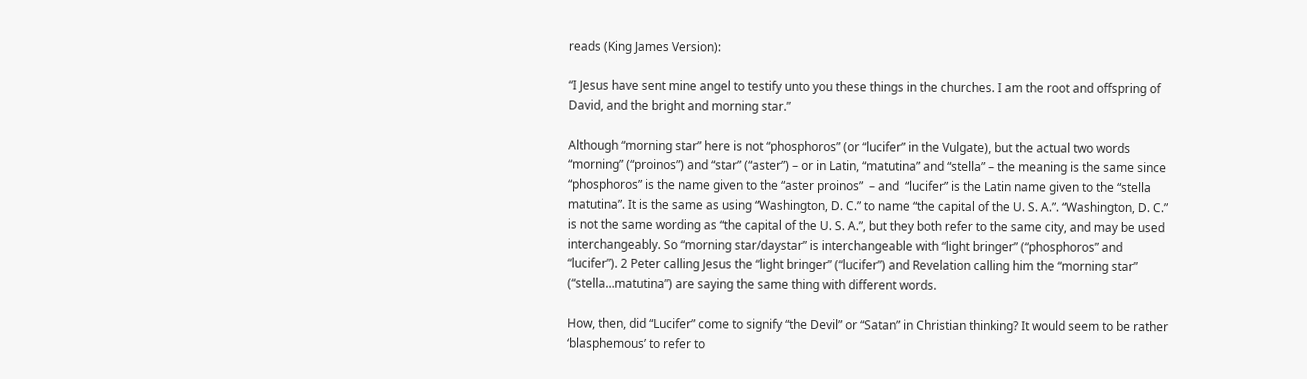reads (King James Version):

“I Jesus have sent mine angel to testify unto you these things in the churches. I am the root and offspring of David, and the bright and morning star.”

Although “morning star” here is not “phosphoros” (or “lucifer” in the Vulgate), but the actual two words “morning” (“proinos”) and “star” (“aster”) – or in Latin, “matutina” and “stella” – the meaning is the same since “phosphoros” is the name given to the “aster proinos”  – and  “lucifer” is the Latin name given to the “stella matutina”. It is the same as using “Washington, D. C.” to name “the capital of the U. S. A.”. “Washington, D. C.” is not the same wording as “the capital of the U. S. A.”, but they both refer to the same city, and may be used interchangeably. So “morning star/daystar” is interchangeable with “light bringer” (“phosphoros” and “lucifer”). 2 Peter calling Jesus the “light bringer” (“lucifer”) and Revelation calling him the “morning star” (“stella…matutina”) are saying the same thing with different words.

How, then, did “Lucifer” come to signify “the Devil” or “Satan” in Christian thinking? It would seem to be rather ‘blasphemous’ to refer to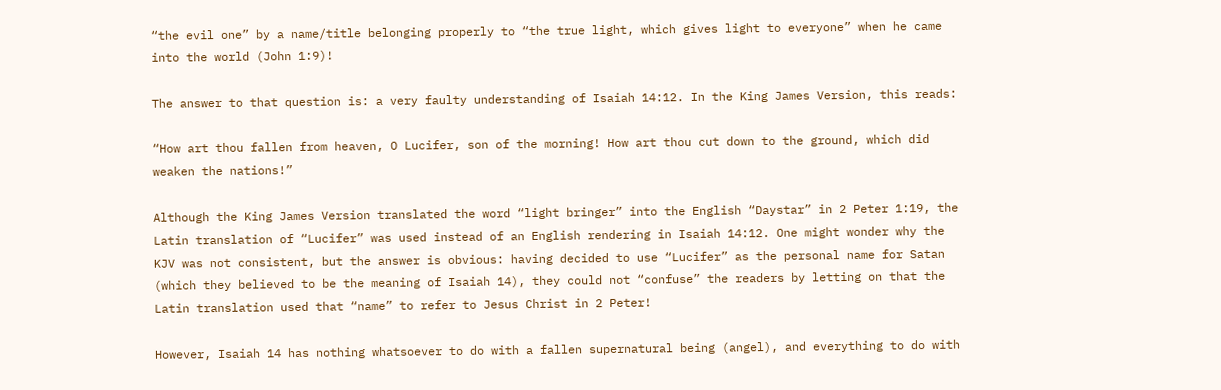“the evil one” by a name/title belonging properly to “the true light, which gives light to everyone” when he came into the world (John 1:9)!

The answer to that question is: a very faulty understanding of Isaiah 14:12. In the King James Version, this reads:

“How art thou fallen from heaven, O Lucifer, son of the morning! How art thou cut down to the ground, which did weaken the nations!”

Although the King James Version translated the word “light bringer” into the English “Daystar” in 2 Peter 1:19, the Latin translation of “Lucifer” was used instead of an English rendering in Isaiah 14:12. One might wonder why the KJV was not consistent, but the answer is obvious: having decided to use “Lucifer” as the personal name for Satan (which they believed to be the meaning of Isaiah 14), they could not “confuse” the readers by letting on that the Latin translation used that “name” to refer to Jesus Christ in 2 Peter!

However, Isaiah 14 has nothing whatsoever to do with a fallen supernatural being (angel), and everything to do with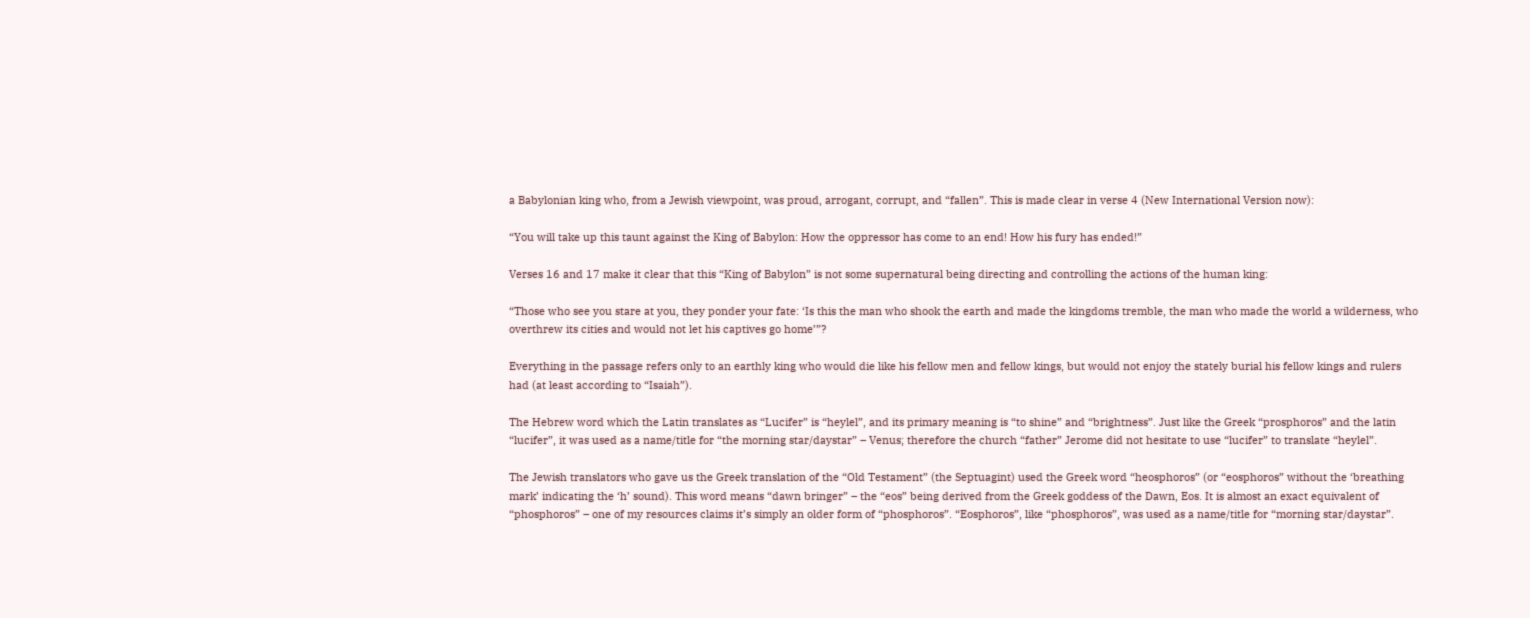a Babylonian king who, from a Jewish viewpoint, was proud, arrogant, corrupt, and “fallen”. This is made clear in verse 4 (New International Version now):

“You will take up this taunt against the King of Babylon: How the oppressor has come to an end! How his fury has ended!”

Verses 16 and 17 make it clear that this “King of Babylon” is not some supernatural being directing and controlling the actions of the human king:

“Those who see you stare at you, they ponder your fate: ‘Is this the man who shook the earth and made the kingdoms tremble, the man who made the world a wilderness, who overthrew its cities and would not let his captives go home’”?

Everything in the passage refers only to an earthly king who would die like his fellow men and fellow kings, but would not enjoy the stately burial his fellow kings and rulers had (at least according to “Isaiah”).

The Hebrew word which the Latin translates as “Lucifer” is “heylel”, and its primary meaning is “to shine” and “brightness”. Just like the Greek “prosphoros” and the latin “lucifer”, it was used as a name/title for “the morning star/daystar” – Venus; therefore the church “father” Jerome did not hesitate to use “lucifer” to translate “heylel”.

The Jewish translators who gave us the Greek translation of the “Old Testament” (the Septuagint) used the Greek word “heosphoros” (or “eosphoros” without the ‘breathing mark’ indicating the ‘h’ sound). This word means “dawn bringer” – the “eos” being derived from the Greek goddess of the Dawn, Eos. It is almost an exact equivalent of “phosphoros” – one of my resources claims it’s simply an older form of “phosphoros”. “Eosphoros”, like “phosphoros”, was used as a name/title for “morning star/daystar”.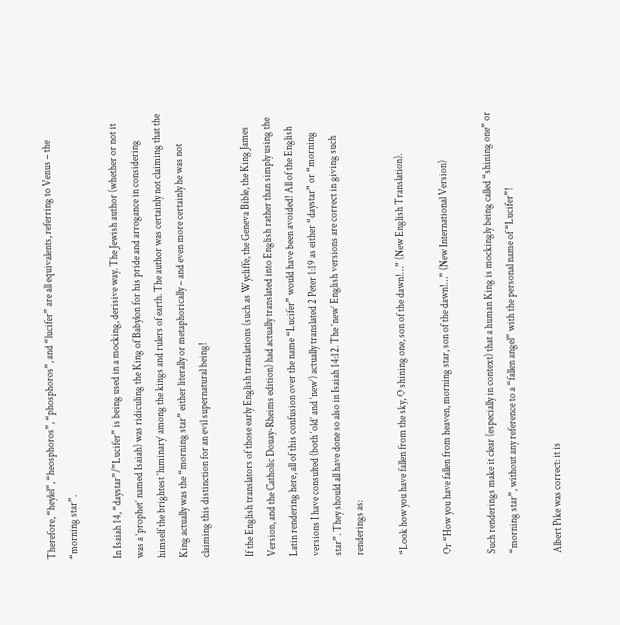Therefore, “heylel”, “heosphoros”, “phosphoros”, and “lucifer” are all equivalents, referring to Venus – the “morning star”.

In Isaiah 14, “daystar”/”Lucifer” is being used in a mocking, derisive way. The Jewish author (whether or not it was a ‘prophet’ named Isaiah) was ridiculing the King of Babylon for his pride and arrogance in considering himself the brightest ‘luminary’ among the kings and rulers of earth. The author was certainly not claiming that the King actually was the “morning star” either literally or metaphorically – and even more certainly he was not claiming this distinction for an evil supernatural being!

If the English translators of those early English translations (such as Wycliffe, the Geneva Bible, the King James Version, and the Catholic Douay-Rheims edition) had actually translated into English rather than simply using the Latin rendering here, all of this confusion over the name “Lucifer” would have been avoided! All of the English versions I have consulted (both ‘old’ and ‘new’) actually translated 2 Peter 1:19 as either “daystar” or “morning star”. They should all have done so also in Isaiah 14:12. The ‘new’ English versions are correct in giving such renderings as:

“Look how you have fallen from the sky, O shining one, son of the dawn!…” (New English Translation).

Or “How you have fallen from heaven, morning star, son of the dawn!…” (New International Version)

Such renderings make it clear (especially in context) that a human King is mockingly being called “shining one” or “morning star”, without any reference to a “fallen angel” with the personal name of “Lucifer”!

Albert Pike was correct: it is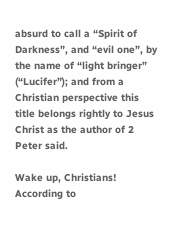absurd to call a “Spirit of Darkness”, and “evil one”, by the name of “light bringer” (“Lucifer”); and from a Christian perspective this title belongs rightly to Jesus Christ as the author of 2 Peter said.

Wake up, Christians! According to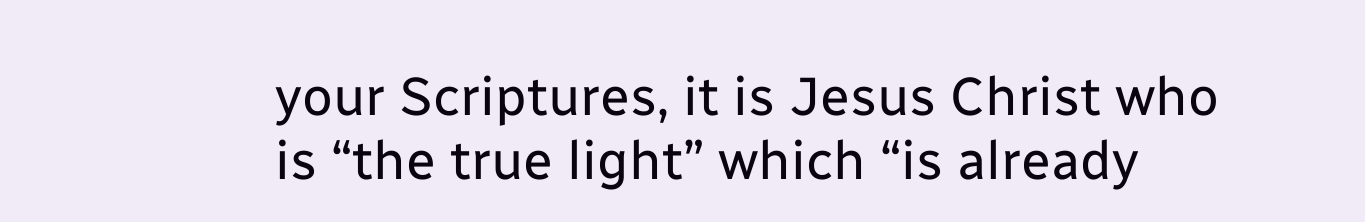your Scriptures, it is Jesus Christ who is “the true light” which “is already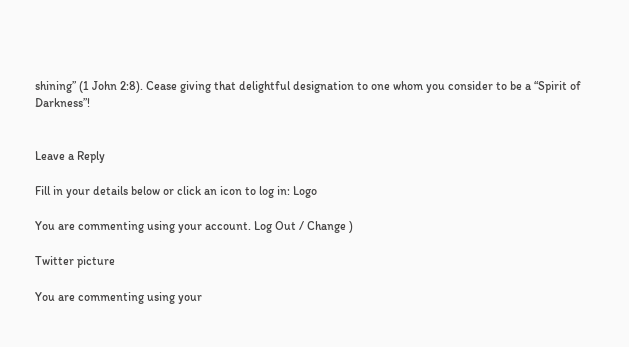shining” (1 John 2:8). Cease giving that delightful designation to one whom you consider to be a “Spirit of Darkness”!


Leave a Reply

Fill in your details below or click an icon to log in: Logo

You are commenting using your account. Log Out / Change )

Twitter picture

You are commenting using your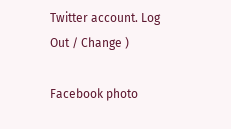Twitter account. Log Out / Change )

Facebook photo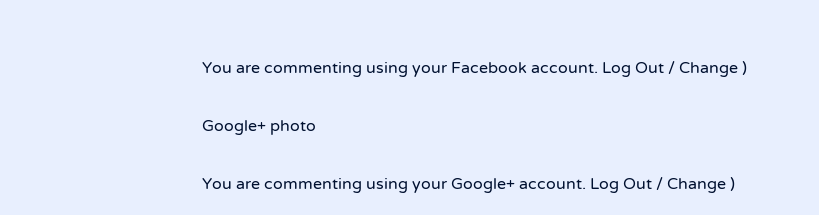You are commenting using your Facebook account. Log Out / Change )

Google+ photo

You are commenting using your Google+ account. Log Out / Change )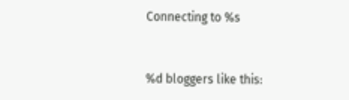Connecting to %s


%d bloggers like this: